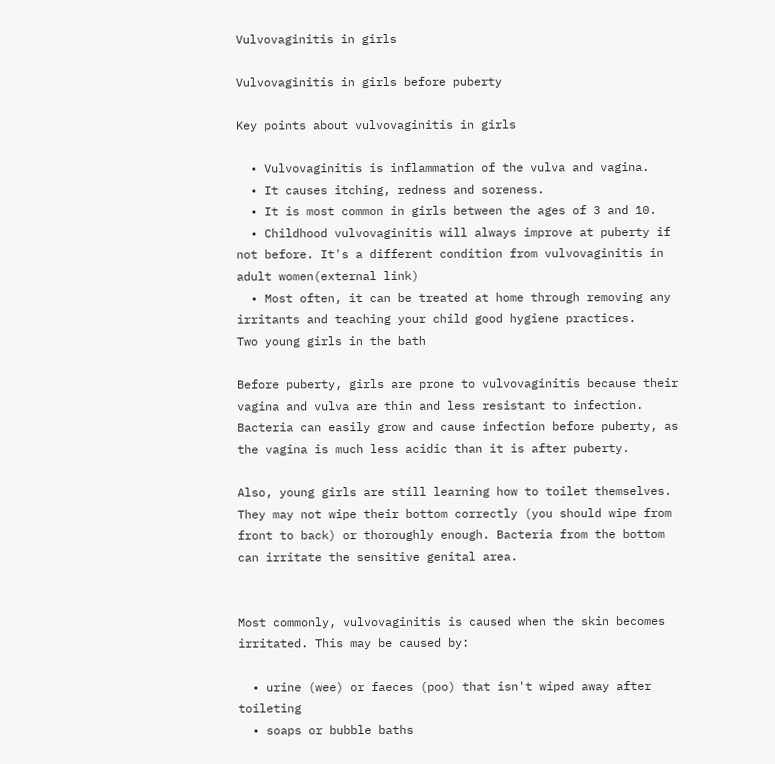Vulvovaginitis in girls

Vulvovaginitis in girls before puberty

Key points about vulvovaginitis in girls

  • Vulvovaginitis is inflammation of the vulva and vagina.
  • It causes itching, redness and soreness.
  • It is most common in girls between the ages of 3 and 10.
  • Childhood vulvovaginitis will always improve at puberty if not before. It's a different condition from vulvovaginitis in adult women(external link)
  • Most often, it can be treated at home through removing any irritants and teaching your child good hygiene practices.
Two young girls in the bath

Before puberty, girls are prone to vulvovaginitis because their vagina and vulva are thin and less resistant to infection. Bacteria can easily grow and cause infection before puberty, as the vagina is much less acidic than it is after puberty.

Also, young girls are still learning how to toilet themselves. They may not wipe their bottom correctly (you should wipe from front to back) or thoroughly enough. Bacteria from the bottom can irritate the sensitive genital area.


Most commonly, vulvovaginitis is caused when the skin becomes irritated. This may be caused by:

  • urine (wee) or faeces (poo) that isn't wiped away after toileting
  • soaps or bubble baths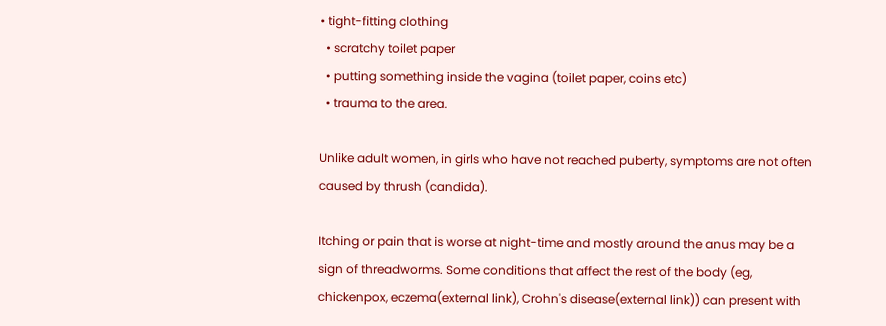• tight-fitting clothing
  • scratchy toilet paper
  • putting something inside the vagina (toilet paper, coins etc)
  • trauma to the area.

Unlike adult women, in girls who have not reached puberty, symptoms are not often caused by thrush (candida).

Itching or pain that is worse at night-time and mostly around the anus may be a sign of threadworms. Some conditions that affect the rest of the body (eg, chickenpox, eczema(external link), Crohn's disease(external link)) can present with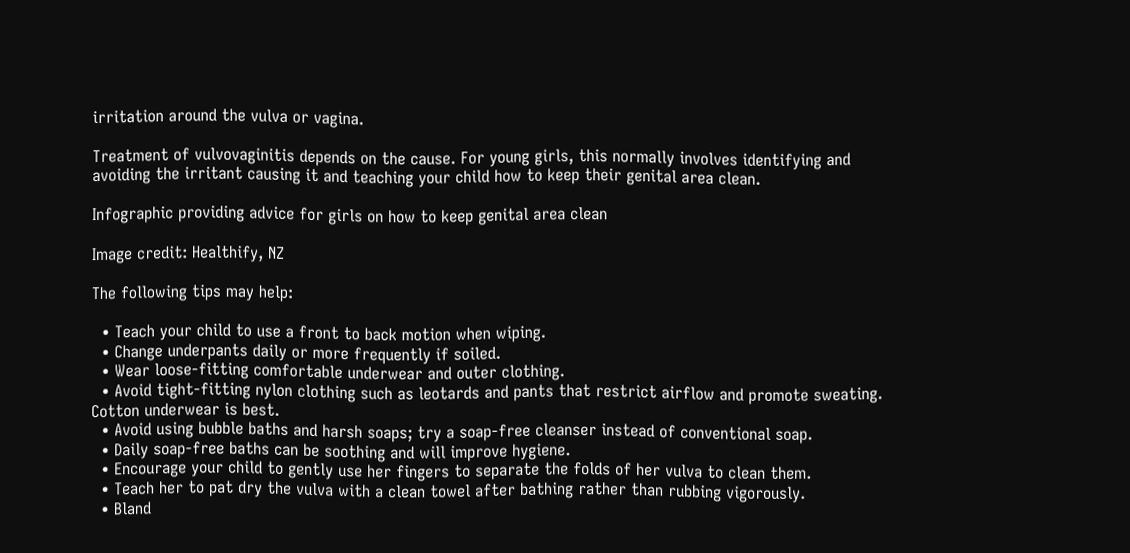irritation around the vulva or vagina.

Treatment of vulvovaginitis depends on the cause. For young girls, this normally involves identifying and avoiding the irritant causing it and teaching your child how to keep their genital area clean.

Infographic providing advice for girls on how to keep genital area clean

Image credit: Healthify, NZ

The following tips may help:

  • Teach your child to use a front to back motion when wiping.
  • Change underpants daily or more frequently if soiled.
  • Wear loose-fitting comfortable underwear and outer clothing.
  • Avoid tight-fitting nylon clothing such as leotards and pants that restrict airflow and promote sweating. Cotton underwear is best.
  • Avoid using bubble baths and harsh soaps; try a soap-free cleanser instead of conventional soap.
  • Daily soap-free baths can be soothing and will improve hygiene.
  • Encourage your child to gently use her fingers to separate the folds of her vulva to clean them.
  • Teach her to pat dry the vulva with a clean towel after bathing rather than rubbing vigorously.
  • Bland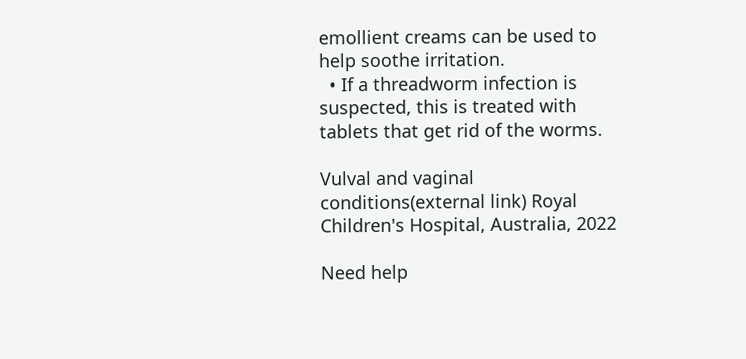emollient creams can be used to help soothe irritation.
  • If a threadworm infection is suspected, this is treated with tablets that get rid of the worms.

Vulval and vaginal conditions(external link) Royal Children's Hospital, Australia, 2022

Need help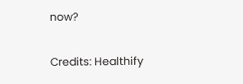now?

Credits: Healthify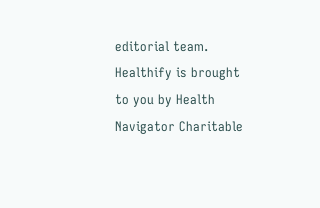editorial team. Healthify is brought to you by Health Navigator Charitable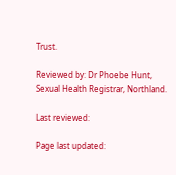Trust.

Reviewed by: Dr Phoebe Hunt, Sexual Health Registrar, Northland.

Last reviewed:

Page last updated: